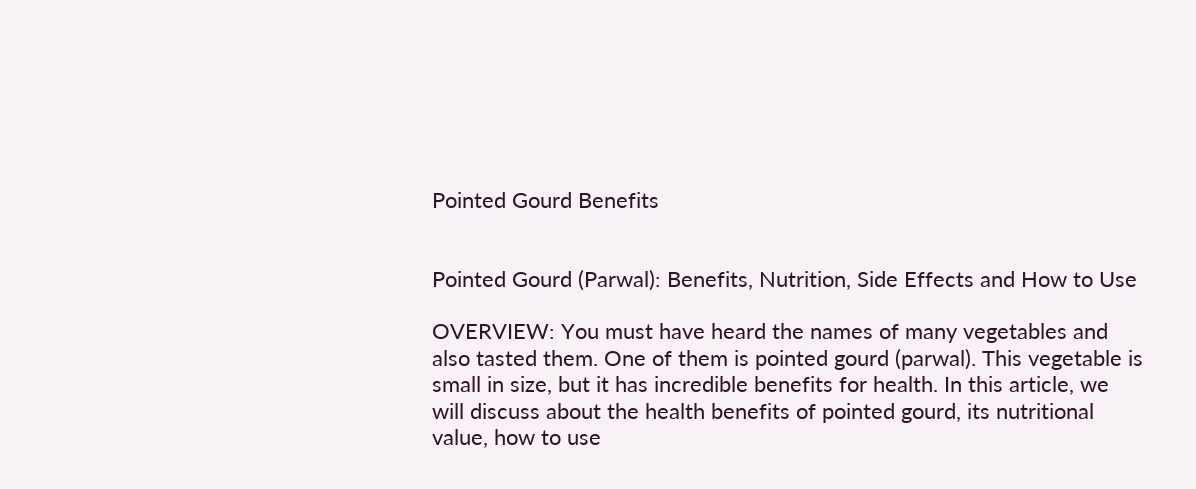Pointed Gourd Benefits


Pointed Gourd (Parwal): Benefits, Nutrition, Side Effects and How to Use

OVERVIEW: You must have heard the names of many vegetables and also tasted them. One of them is pointed gourd (parwal). This vegetable is small in size, but it has incredible benefits for health. In this article, we will discuss about the health benefits of pointed gourd, its nutritional value, how to use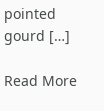pointed gourd […]

Read More